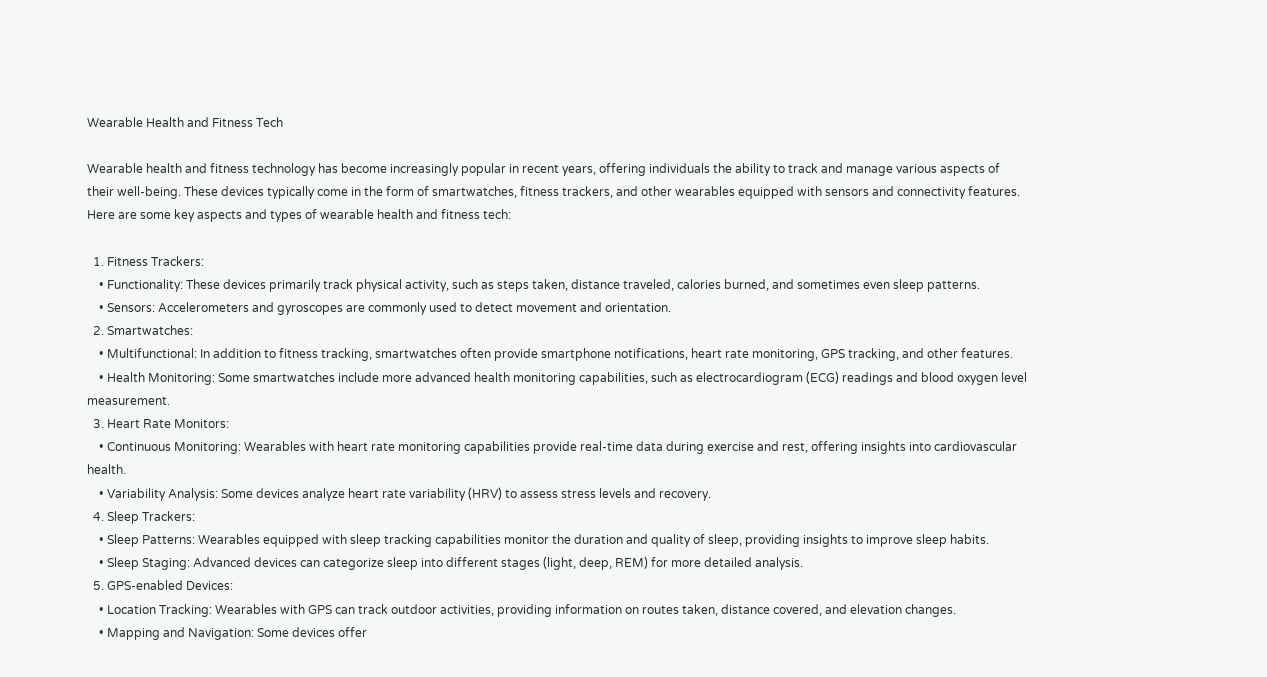Wearable Health and Fitness Tech

Wearable health and fitness technology has become increasingly popular in recent years, offering individuals the ability to track and manage various aspects of their well-being. These devices typically come in the form of smartwatches, fitness trackers, and other wearables equipped with sensors and connectivity features. Here are some key aspects and types of wearable health and fitness tech:

  1. Fitness Trackers:
    • Functionality: These devices primarily track physical activity, such as steps taken, distance traveled, calories burned, and sometimes even sleep patterns.
    • Sensors: Accelerometers and gyroscopes are commonly used to detect movement and orientation.
  2. Smartwatches:
    • Multifunctional: In addition to fitness tracking, smartwatches often provide smartphone notifications, heart rate monitoring, GPS tracking, and other features.
    • Health Monitoring: Some smartwatches include more advanced health monitoring capabilities, such as electrocardiogram (ECG) readings and blood oxygen level measurement.
  3. Heart Rate Monitors:
    • Continuous Monitoring: Wearables with heart rate monitoring capabilities provide real-time data during exercise and rest, offering insights into cardiovascular health.
    • Variability Analysis: Some devices analyze heart rate variability (HRV) to assess stress levels and recovery.
  4. Sleep Trackers:
    • Sleep Patterns: Wearables equipped with sleep tracking capabilities monitor the duration and quality of sleep, providing insights to improve sleep habits.
    • Sleep Staging: Advanced devices can categorize sleep into different stages (light, deep, REM) for more detailed analysis.
  5. GPS-enabled Devices:
    • Location Tracking: Wearables with GPS can track outdoor activities, providing information on routes taken, distance covered, and elevation changes.
    • Mapping and Navigation: Some devices offer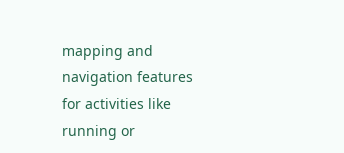mapping and navigation features for activities like running or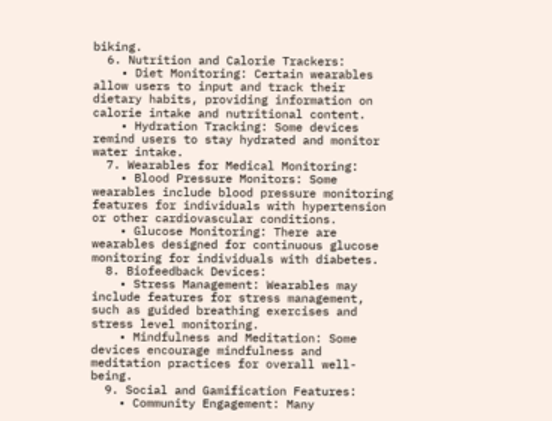biking.
  6. Nutrition and Calorie Trackers:
    • Diet Monitoring: Certain wearables allow users to input and track their dietary habits, providing information on calorie intake and nutritional content.
    • Hydration Tracking: Some devices remind users to stay hydrated and monitor water intake.
  7. Wearables for Medical Monitoring:
    • Blood Pressure Monitors: Some wearables include blood pressure monitoring features for individuals with hypertension or other cardiovascular conditions.
    • Glucose Monitoring: There are wearables designed for continuous glucose monitoring for individuals with diabetes.
  8. Biofeedback Devices:
    • Stress Management: Wearables may include features for stress management, such as guided breathing exercises and stress level monitoring.
    • Mindfulness and Meditation: Some devices encourage mindfulness and meditation practices for overall well-being.
  9. Social and Gamification Features:
    • Community Engagement: Many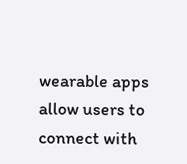wearable apps allow users to connect with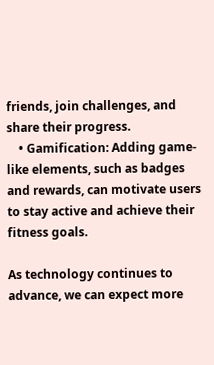friends, join challenges, and share their progress.
    • Gamification: Adding game-like elements, such as badges and rewards, can motivate users to stay active and achieve their fitness goals.

As technology continues to advance, we can expect more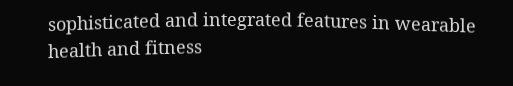sophisticated and integrated features in wearable health and fitness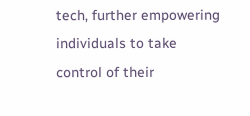tech, further empowering individuals to take control of their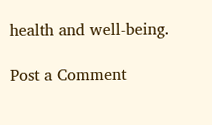health and well-being.

Post a Comment